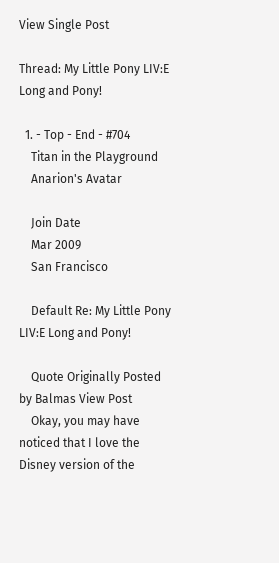View Single Post

Thread: My Little Pony LIV:E Long and Pony!

  1. - Top - End - #704
    Titan in the Playground
    Anarion's Avatar

    Join Date
    Mar 2009
    San Francisco

    Default Re: My Little Pony LIV:E Long and Pony!

    Quote Originally Posted by Balmas View Post
    Okay, you may have noticed that I love the Disney version of the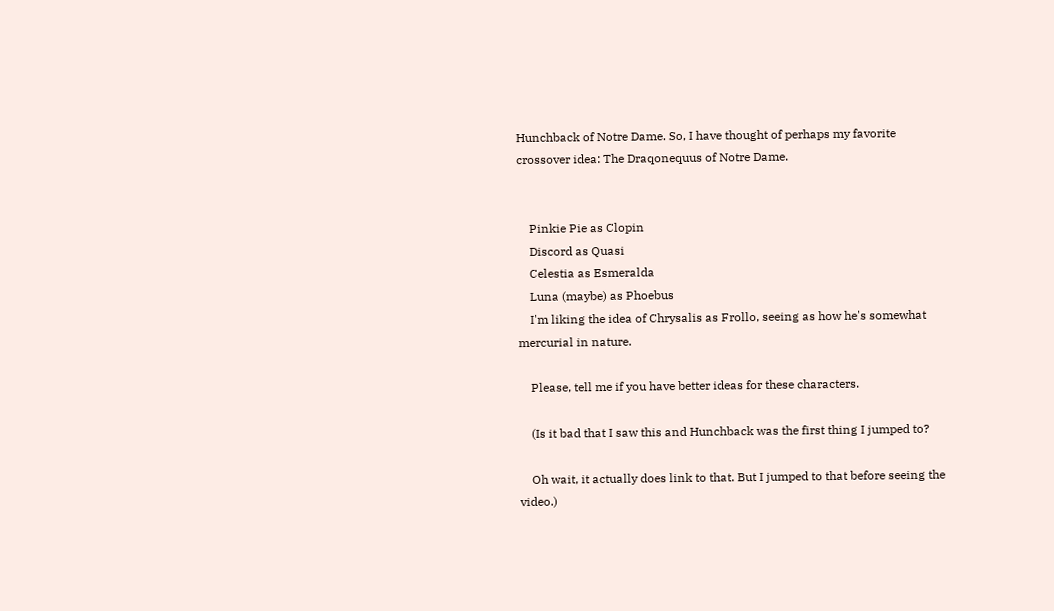Hunchback of Notre Dame. So, I have thought of perhaps my favorite crossover idea: The Draqonequus of Notre Dame.


    Pinkie Pie as Clopin
    Discord as Quasi
    Celestia as Esmeralda
    Luna (maybe) as Phoebus
    I'm liking the idea of Chrysalis as Frollo, seeing as how he's somewhat mercurial in nature.

    Please, tell me if you have better ideas for these characters.

    (Is it bad that I saw this and Hunchback was the first thing I jumped to?

    Oh wait, it actually does link to that. But I jumped to that before seeing the video.)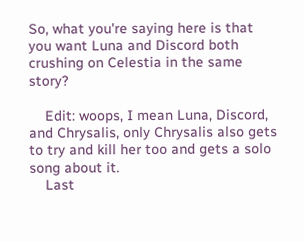So, what you're saying here is that you want Luna and Discord both crushing on Celestia in the same story?

    Edit: woops, I mean Luna, Discord, and Chrysalis, only Chrysalis also gets to try and kill her too and gets a solo song about it.
    Last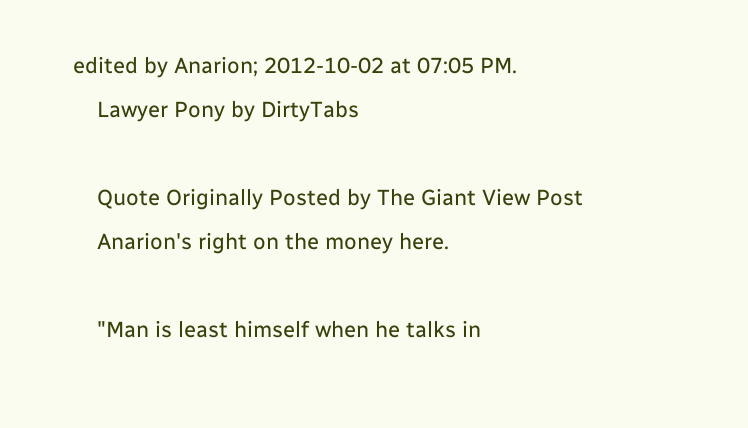edited by Anarion; 2012-10-02 at 07:05 PM.
    Lawyer Pony by DirtyTabs

    Quote Originally Posted by The Giant View Post
    Anarion's right on the money here.

    "Man is least himself when he talks in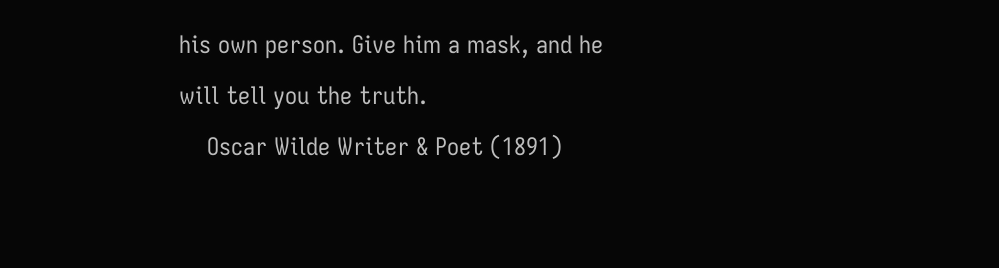his own person. Give him a mask, and he will tell you the truth.
    Oscar Wilde Writer & Poet (1891)